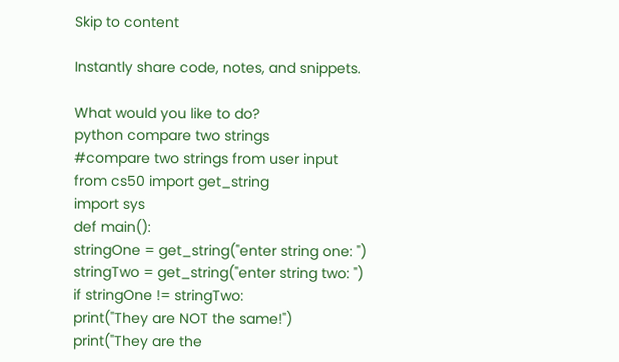Skip to content

Instantly share code, notes, and snippets.

What would you like to do?
python compare two strings
#compare two strings from user input
from cs50 import get_string
import sys
def main():
stringOne = get_string("enter string one: ")
stringTwo = get_string("enter string two: ")
if stringOne != stringTwo:
print("They are NOT the same!")
print("They are the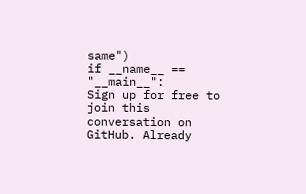same")
if __name__ == "__main__":
Sign up for free to join this conversation on GitHub. Already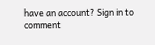have an account? Sign in to comment